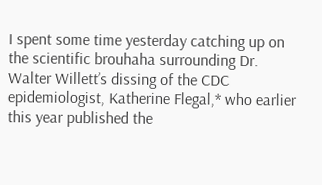I spent some time yesterday catching up on the scientific brouhaha surrounding Dr. Walter Willett’s dissing of the CDC epidemiologist, Katherine Flegal,* who earlier this year published the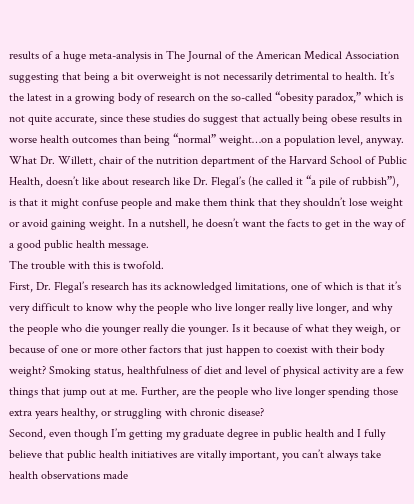results of a huge meta-analysis in The Journal of the American Medical Association suggesting that being a bit overweight is not necessarily detrimental to health. It’s the latest in a growing body of research on the so-called “obesity paradox,” which is not quite accurate, since these studies do suggest that actually being obese results in worse health outcomes than being “normal” weight…on a population level, anyway.
What Dr. Willett, chair of the nutrition department of the Harvard School of Public Health, doesn’t like about research like Dr. Flegal’s (he called it “a pile of rubbish”), is that it might confuse people and make them think that they shouldn’t lose weight or avoid gaining weight. In a nutshell, he doesn’t want the facts to get in the way of a good public health message.
The trouble with this is twofold.
First, Dr. Flegal’s research has its acknowledged limitations, one of which is that it’s very difficult to know why the people who live longer really live longer, and why the people who die younger really die younger. Is it because of what they weigh, or because of one or more other factors that just happen to coexist with their body weight? Smoking status, healthfulness of diet and level of physical activity are a few things that jump out at me. Further, are the people who live longer spending those extra years healthy, or struggling with chronic disease?
Second, even though I’m getting my graduate degree in public health and I fully believe that public health initiatives are vitally important, you can’t always take health observations made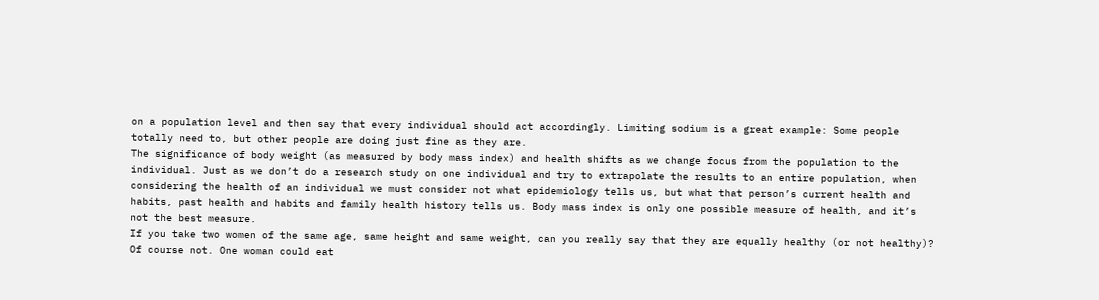on a population level and then say that every individual should act accordingly. Limiting sodium is a great example: Some people totally need to, but other people are doing just fine as they are.
The significance of body weight (as measured by body mass index) and health shifts as we change focus from the population to the individual. Just as we don’t do a research study on one individual and try to extrapolate the results to an entire population, when considering the health of an individual we must consider not what epidemiology tells us, but what that person’s current health and habits, past health and habits and family health history tells us. Body mass index is only one possible measure of health, and it’s not the best measure.
If you take two women of the same age, same height and same weight, can you really say that they are equally healthy (or not healthy)? Of course not. One woman could eat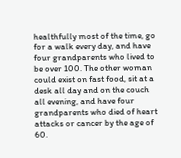healthfully most of the time, go for a walk every day, and have four grandparents who lived to be over 100. The other woman could exist on fast food, sit at a desk all day and on the couch all evening, and have four grandparents who died of heart attacks or cancer by the age of 60.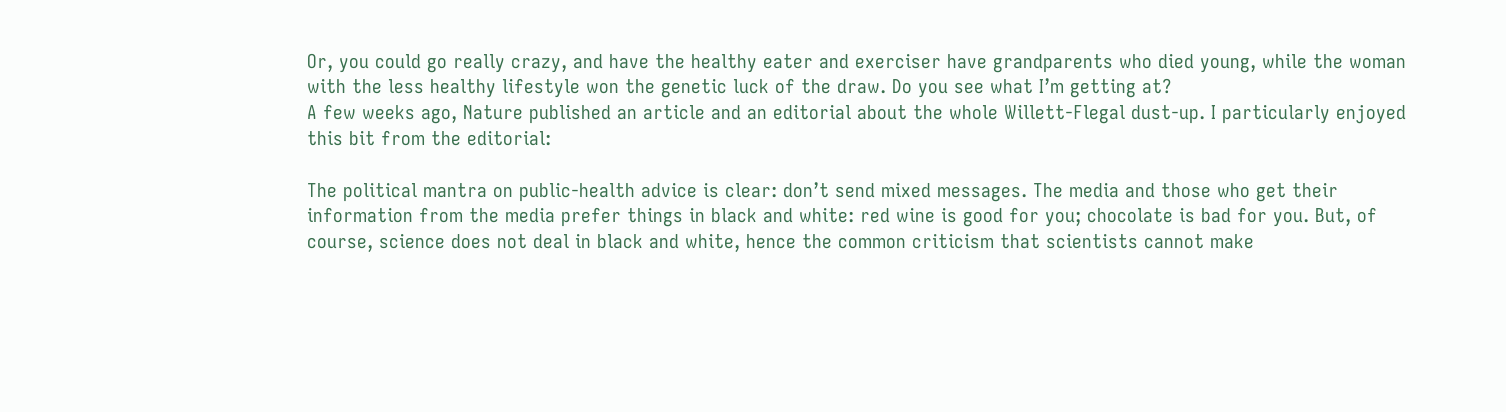Or, you could go really crazy, and have the healthy eater and exerciser have grandparents who died young, while the woman with the less healthy lifestyle won the genetic luck of the draw. Do you see what I’m getting at?
A few weeks ago, Nature published an article and an editorial about the whole Willett-Flegal dust-up. I particularly enjoyed this bit from the editorial:

The political mantra on public-health advice is clear: don’t send mixed messages. The media and those who get their information from the media prefer things in black and white: red wine is good for you; chocolate is bad for you. But, of course, science does not deal in black and white, hence the common criticism that scientists cannot make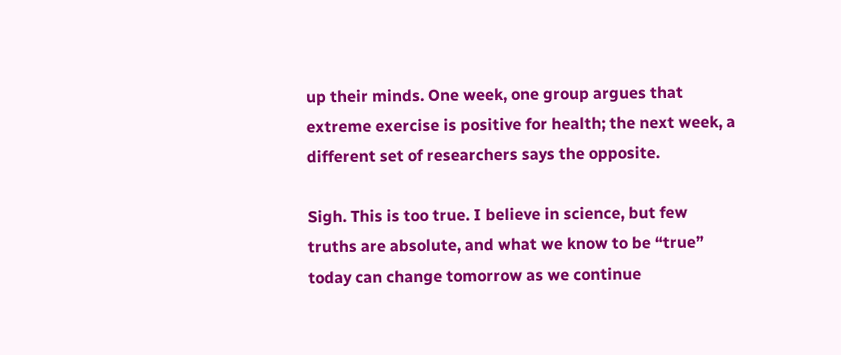up their minds. One week, one group argues that extreme exercise is positive for health; the next week, a different set of researchers says the opposite.

Sigh. This is too true. I believe in science, but few truths are absolute, and what we know to be “true” today can change tomorrow as we continue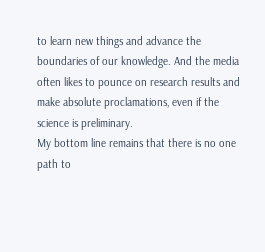to learn new things and advance the boundaries of our knowledge. And the media often likes to pounce on research results and make absolute proclamations, even if the science is preliminary.
My bottom line remains that there is no one path to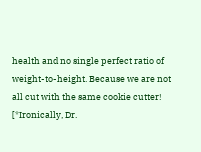health and no single perfect ratio of weight-to-height. Because we are not all cut with the same cookie cutter!
[*Ironically, Dr.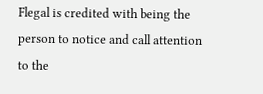Flegal is credited with being the person to notice and call attention to the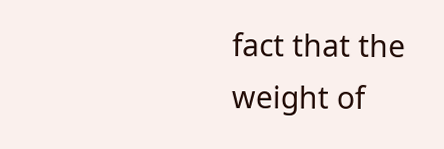fact that the weight of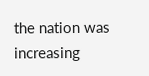the nation was increasing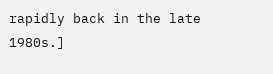rapidly back in the late 1980s.]